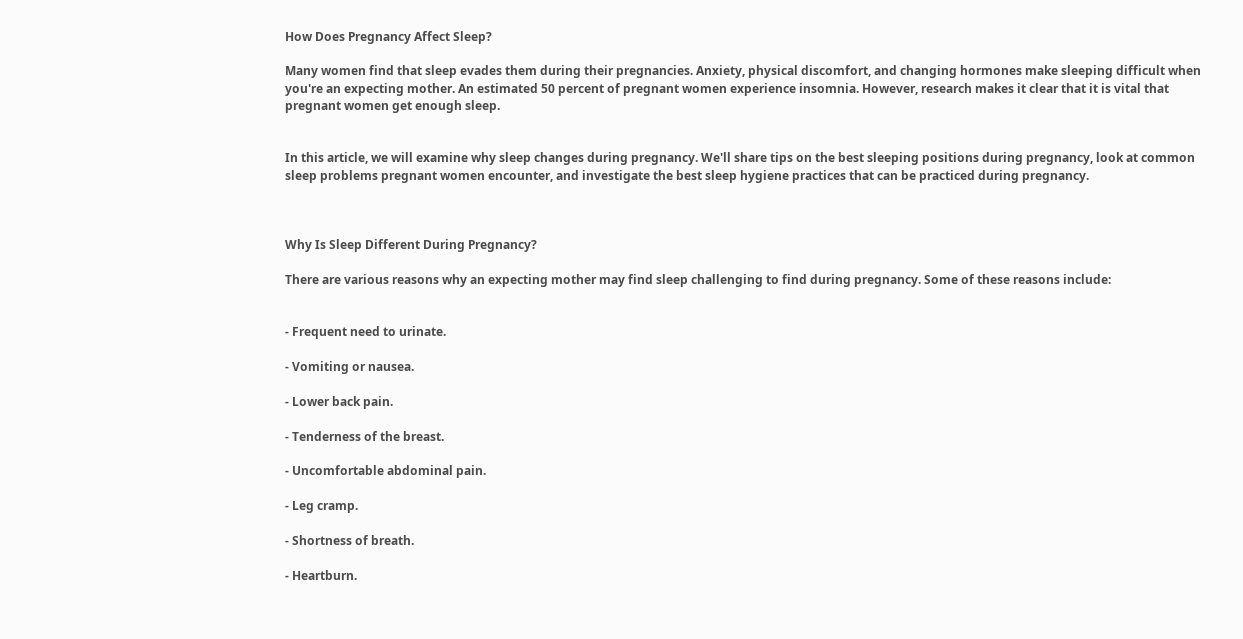How Does Pregnancy Affect Sleep?

Many women find that sleep evades them during their pregnancies. Anxiety, physical discomfort, and changing hormones make sleeping difficult when you're an expecting mother. An estimated 50 percent of pregnant women experience insomnia. However, research makes it clear that it is vital that pregnant women get enough sleep.


In this article, we will examine why sleep changes during pregnancy. We'll share tips on the best sleeping positions during pregnancy, look at common sleep problems pregnant women encounter, and investigate the best sleep hygiene practices that can be practiced during pregnancy.



Why Is Sleep Different During Pregnancy?

There are various reasons why an expecting mother may find sleep challenging to find during pregnancy. Some of these reasons include:


- Frequent need to urinate.

- Vomiting or nausea.

- Lower back pain.

- Tenderness of the breast.

- Uncomfortable abdominal pain.

- Leg cramp.

- Shortness of breath.

- Heartburn.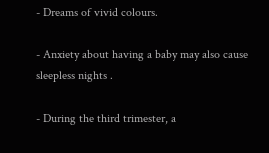- Dreams of vivid colours.

- Anxiety about having a baby may also cause sleepless nights .

- During the third trimester, a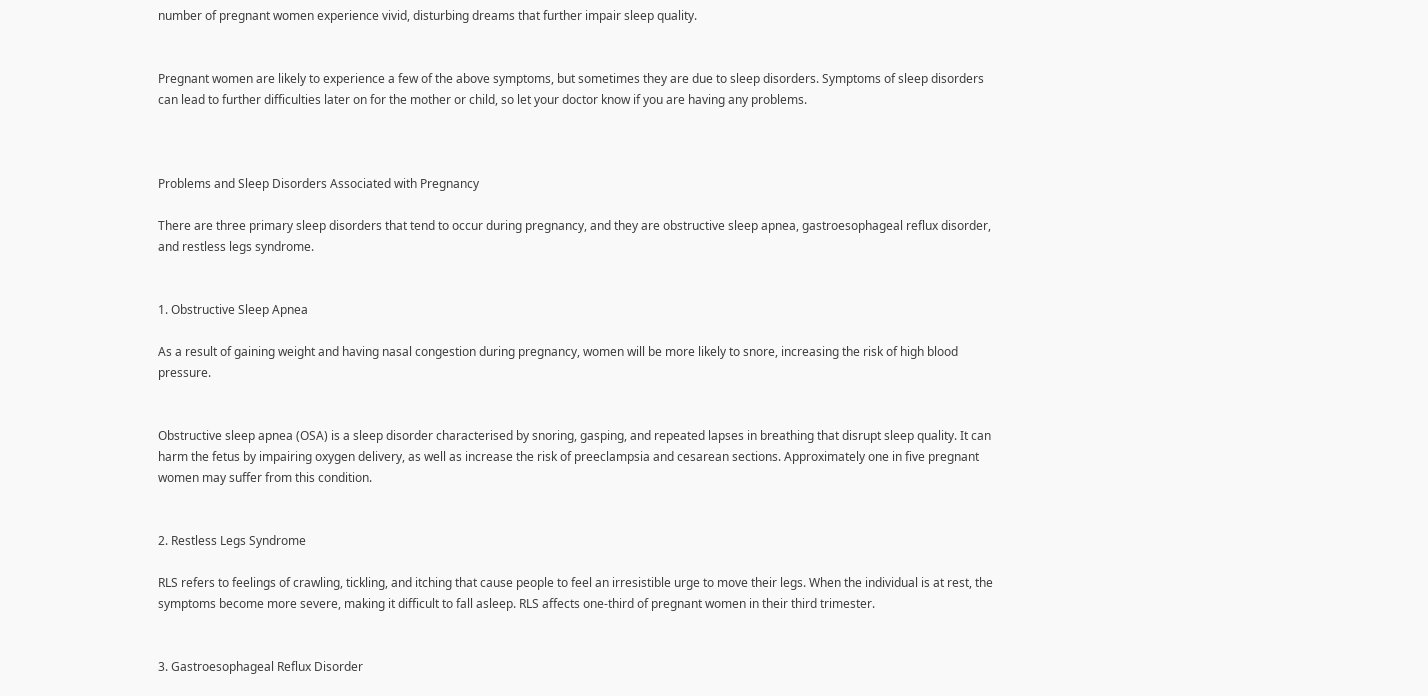number of pregnant women experience vivid, disturbing dreams that further impair sleep quality.


Pregnant women are likely to experience a few of the above symptoms, but sometimes they are due to sleep disorders. Symptoms of sleep disorders can lead to further difficulties later on for the mother or child, so let your doctor know if you are having any problems.



Problems and Sleep Disorders Associated with Pregnancy

There are three primary sleep disorders that tend to occur during pregnancy, and they are obstructive sleep apnea, gastroesophageal reflux disorder, and restless legs syndrome.


1. Obstructive Sleep Apnea

As a result of gaining weight and having nasal congestion during pregnancy, women will be more likely to snore, increasing the risk of high blood pressure.


Obstructive sleep apnea (OSA) is a sleep disorder characterised by snoring, gasping, and repeated lapses in breathing that disrupt sleep quality. It can harm the fetus by impairing oxygen delivery, as well as increase the risk of preeclampsia and cesarean sections. Approximately one in five pregnant women may suffer from this condition.


2. Restless Legs Syndrome

RLS refers to feelings of crawling, tickling, and itching that cause people to feel an irresistible urge to move their legs. When the individual is at rest, the symptoms become more severe, making it difficult to fall asleep. RLS affects one-third of pregnant women in their third trimester.


3. Gastroesophageal Reflux Disorder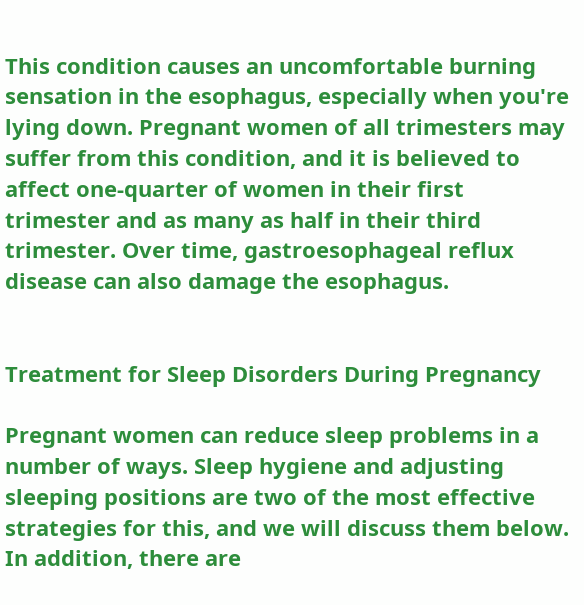This condition causes an uncomfortable burning sensation in the esophagus, especially when you're lying down. Pregnant women of all trimesters may suffer from this condition, and it is believed to affect one-quarter of women in their first trimester and as many as half in their third trimester. Over time, gastroesophageal reflux disease can also damage the esophagus.


Treatment for Sleep Disorders During Pregnancy

Pregnant women can reduce sleep problems in a number of ways. Sleep hygiene and adjusting sleeping positions are two of the most effective strategies for this, and we will discuss them below. In addition, there are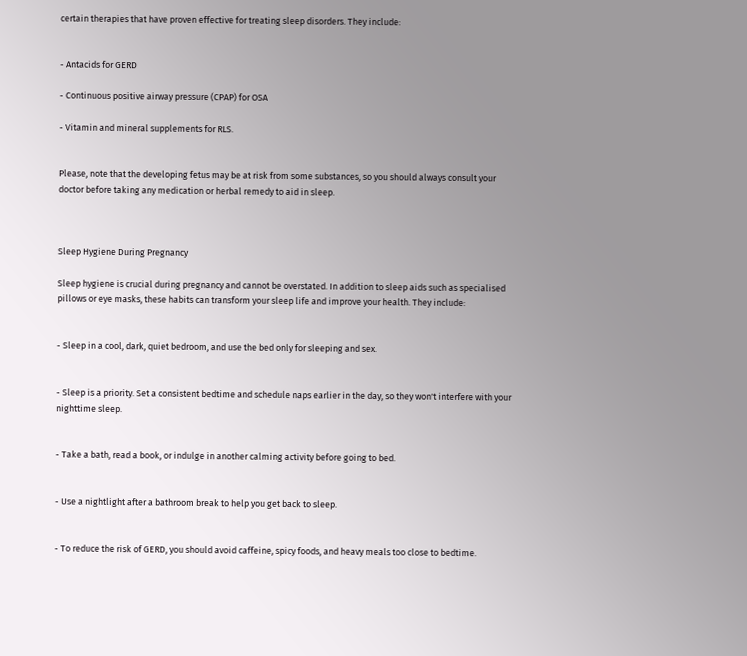certain therapies that have proven effective for treating sleep disorders. They include:


- Antacids for GERD

- Continuous positive airway pressure (CPAP) for OSA

- Vitamin and mineral supplements for RLS.


Please, note that the developing fetus may be at risk from some substances, so you should always consult your doctor before taking any medication or herbal remedy to aid in sleep.



Sleep Hygiene During Pregnancy

Sleep hygiene is crucial during pregnancy and cannot be overstated. In addition to sleep aids such as specialised pillows or eye masks, these habits can transform your sleep life and improve your health. They include:


- Sleep in a cool, dark, quiet bedroom, and use the bed only for sleeping and sex.


- Sleep is a priority. Set a consistent bedtime and schedule naps earlier in the day, so they won't interfere with your nighttime sleep.


- Take a bath, read a book, or indulge in another calming activity before going to bed.


- Use a nightlight after a bathroom break to help you get back to sleep.


- To reduce the risk of GERD, you should avoid caffeine, spicy foods, and heavy meals too close to bedtime.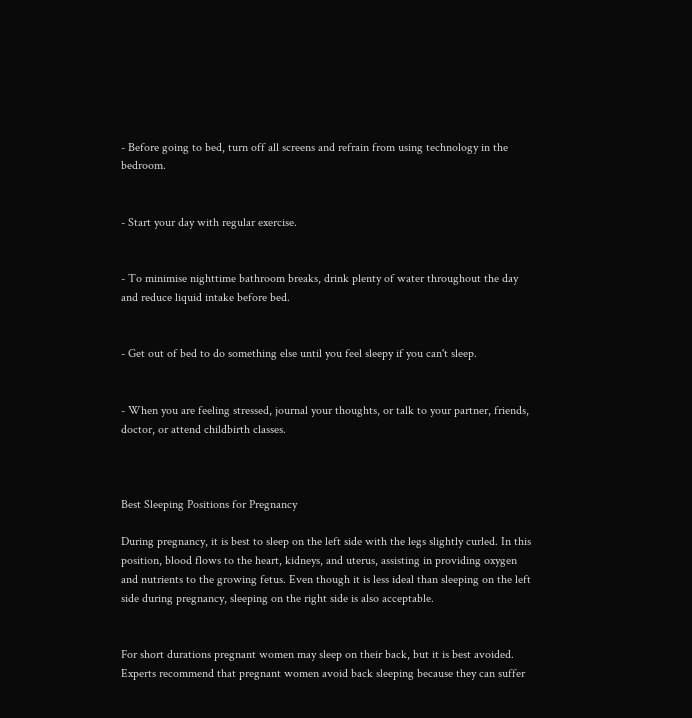- Before going to bed, turn off all screens and refrain from using technology in the bedroom.


- Start your day with regular exercise.


- To minimise nighttime bathroom breaks, drink plenty of water throughout the day and reduce liquid intake before bed.


- Get out of bed to do something else until you feel sleepy if you can't sleep.


- When you are feeling stressed, journal your thoughts, or talk to your partner, friends, doctor, or attend childbirth classes.



Best Sleeping Positions for Pregnancy

During pregnancy, it is best to sleep on the left side with the legs slightly curled. In this position, blood flows to the heart, kidneys, and uterus, assisting in providing oxygen and nutrients to the growing fetus. Even though it is less ideal than sleeping on the left side during pregnancy, sleeping on the right side is also acceptable.


For short durations pregnant women may sleep on their back, but it is best avoided. Experts recommend that pregnant women avoid back sleeping because they can suffer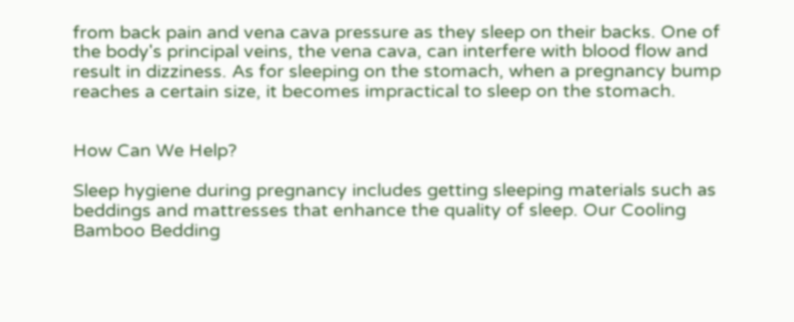from back pain and vena cava pressure as they sleep on their backs. One of the body's principal veins, the vena cava, can interfere with blood flow and result in dizziness. As for sleeping on the stomach, when a pregnancy bump reaches a certain size, it becomes impractical to sleep on the stomach.


How Can We Help?

Sleep hygiene during pregnancy includes getting sleeping materials such as beddings and mattresses that enhance the quality of sleep. Our Cooling Bamboo Bedding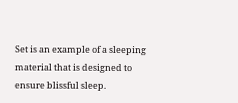Set is an example of a sleeping material that is designed to ensure blissful sleep.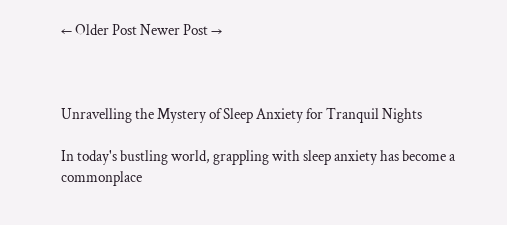← Older Post Newer Post →



Unravelling the Mystery of Sleep Anxiety for Tranquil Nights

In today's bustling world, grappling with sleep anxiety has become a commonplace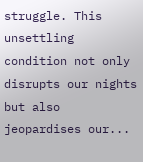struggle. This unsettling condition not only disrupts our nights but also jeopardises our...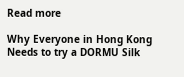Read more

Why Everyone in Hong Kong Needs to try a DORMU Silk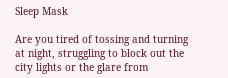Sleep Mask

Are you tired of tossing and turning at night, struggling to block out the city lights or the glare from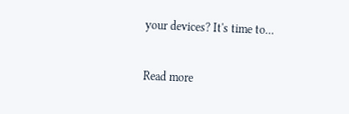your devices? It's time to...

Read more